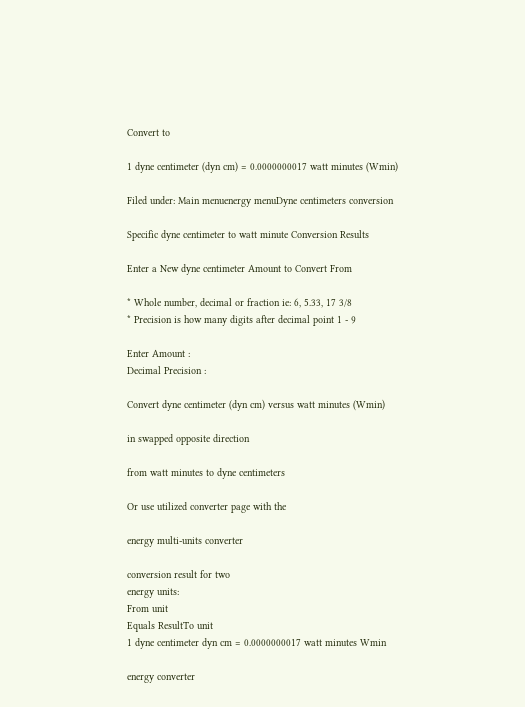Convert to

1 dyne centimeter (dyn cm) = 0.0000000017 watt minutes (Wmin)

Filed under: Main menuenergy menuDyne centimeters conversion

Specific dyne centimeter to watt minute Conversion Results

Enter a New dyne centimeter Amount to Convert From

* Whole number, decimal or fraction ie: 6, 5.33, 17 3/8
* Precision is how many digits after decimal point 1 - 9

Enter Amount :
Decimal Precision :

Convert dyne centimeter (dyn cm) versus watt minutes (Wmin)

in swapped opposite direction

from watt minutes to dyne centimeters

Or use utilized converter page with the

energy multi-units converter

conversion result for two
energy units:
From unit
Equals ResultTo unit
1 dyne centimeter dyn cm = 0.0000000017 watt minutes Wmin

energy converter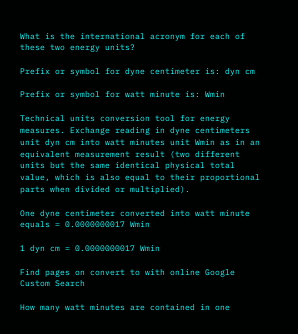What is the international acronym for each of these two energy units?

Prefix or symbol for dyne centimeter is: dyn cm

Prefix or symbol for watt minute is: Wmin

Technical units conversion tool for energy measures. Exchange reading in dyne centimeters unit dyn cm into watt minutes unit Wmin as in an equivalent measurement result (two different units but the same identical physical total value, which is also equal to their proportional parts when divided or multiplied).

One dyne centimeter converted into watt minute equals = 0.0000000017 Wmin

1 dyn cm = 0.0000000017 Wmin

Find pages on convert to with online Google Custom Search

How many watt minutes are contained in one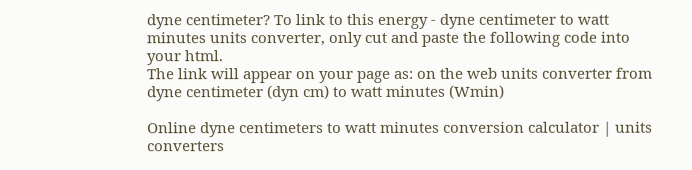dyne centimeter? To link to this energy - dyne centimeter to watt minutes units converter, only cut and paste the following code into your html.
The link will appear on your page as: on the web units converter from dyne centimeter (dyn cm) to watt minutes (Wmin)

Online dyne centimeters to watt minutes conversion calculator | units converters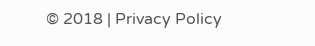© 2018 | Privacy Policy